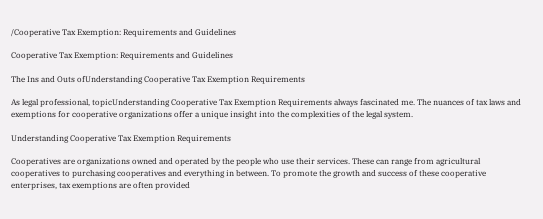/Cooperative Tax Exemption: Requirements and Guidelines

Cooperative Tax Exemption: Requirements and Guidelines

The Ins and Outs ofUnderstanding Cooperative Tax Exemption Requirements

As legal professional, topicUnderstanding Cooperative Tax Exemption Requirements always fascinated me. The nuances of tax laws and exemptions for cooperative organizations offer a unique insight into the complexities of the legal system.

Understanding Cooperative Tax Exemption Requirements

Cooperatives are organizations owned and operated by the people who use their services. These can range from agricultural cooperatives to purchasing cooperatives and everything in between. To promote the growth and success of these cooperative enterprises, tax exemptions are often provided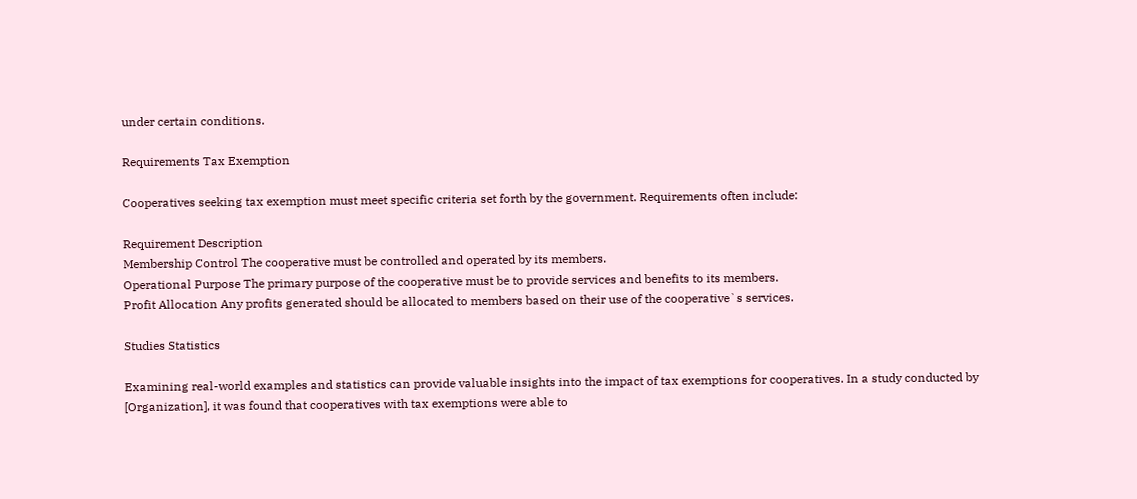under certain conditions.

Requirements Tax Exemption

Cooperatives seeking tax exemption must meet specific criteria set forth by the government. Requirements often include:

Requirement Description
Membership Control The cooperative must be controlled and operated by its members.
Operational Purpose The primary purpose of the cooperative must be to provide services and benefits to its members.
Profit Allocation Any profits generated should be allocated to members based on their use of the cooperative`s services.

Studies Statistics

Examining real-world examples and statistics can provide valuable insights into the impact of tax exemptions for cooperatives. In a study conducted by [Organization], it was found that cooperatives with tax exemptions were able to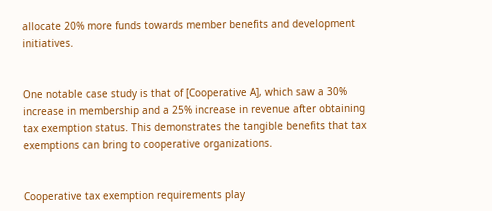allocate 20% more funds towards member benefits and development initiatives.


One notable case study is that of [Cooperative A], which saw a 30% increase in membership and a 25% increase in revenue after obtaining tax exemption status. This demonstrates the tangible benefits that tax exemptions can bring to cooperative organizations.


Cooperative tax exemption requirements play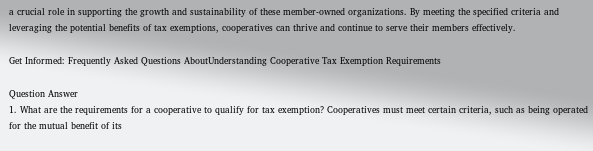a crucial role in supporting the growth and sustainability of these member-owned organizations. By meeting the specified criteria and leveraging the potential benefits of tax exemptions, cooperatives can thrive and continue to serve their members effectively.

Get Informed: Frequently Asked Questions AboutUnderstanding Cooperative Tax Exemption Requirements

Question Answer
1. What are the requirements for a cooperative to qualify for tax exemption? Cooperatives must meet certain criteria, such as being operated for the mutual benefit of its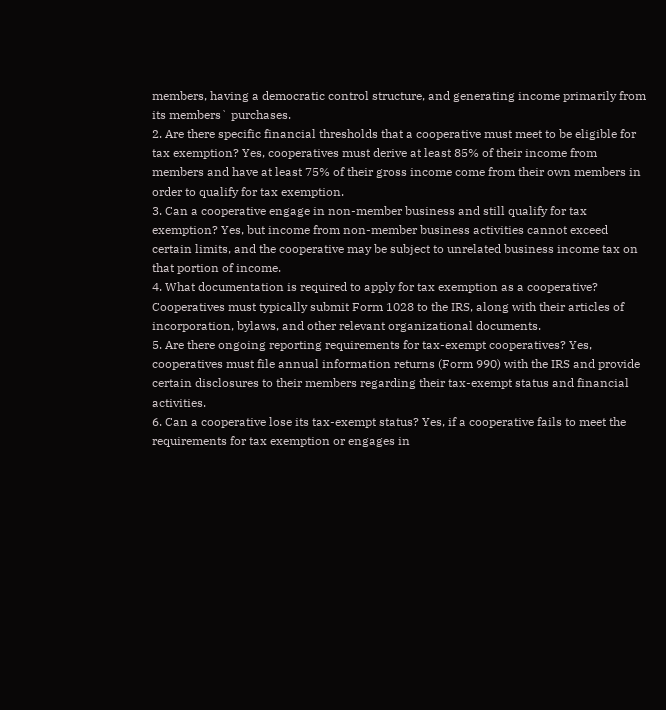members, having a democratic control structure, and generating income primarily from its members` purchases.
2. Are there specific financial thresholds that a cooperative must meet to be eligible for tax exemption? Yes, cooperatives must derive at least 85% of their income from members and have at least 75% of their gross income come from their own members in order to qualify for tax exemption.
3. Can a cooperative engage in non-member business and still qualify for tax exemption? Yes, but income from non-member business activities cannot exceed certain limits, and the cooperative may be subject to unrelated business income tax on that portion of income.
4. What documentation is required to apply for tax exemption as a cooperative? Cooperatives must typically submit Form 1028 to the IRS, along with their articles of incorporation, bylaws, and other relevant organizational documents.
5. Are there ongoing reporting requirements for tax-exempt cooperatives? Yes, cooperatives must file annual information returns (Form 990) with the IRS and provide certain disclosures to their members regarding their tax-exempt status and financial activities.
6. Can a cooperative lose its tax-exempt status? Yes, if a cooperative fails to meet the requirements for tax exemption or engages in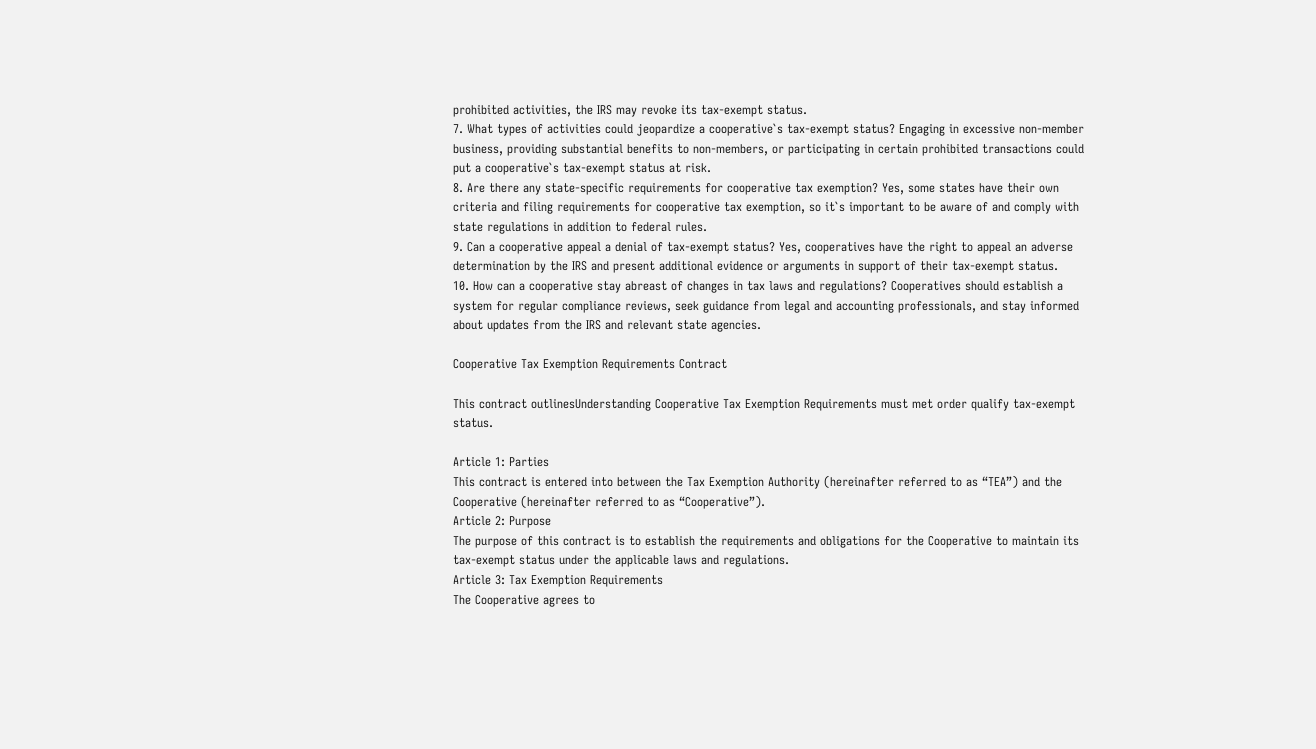prohibited activities, the IRS may revoke its tax-exempt status.
7. What types of activities could jeopardize a cooperative`s tax-exempt status? Engaging in excessive non-member business, providing substantial benefits to non-members, or participating in certain prohibited transactions could put a cooperative`s tax-exempt status at risk.
8. Are there any state-specific requirements for cooperative tax exemption? Yes, some states have their own criteria and filing requirements for cooperative tax exemption, so it`s important to be aware of and comply with state regulations in addition to federal rules.
9. Can a cooperative appeal a denial of tax-exempt status? Yes, cooperatives have the right to appeal an adverse determination by the IRS and present additional evidence or arguments in support of their tax-exempt status.
10. How can a cooperative stay abreast of changes in tax laws and regulations? Cooperatives should establish a system for regular compliance reviews, seek guidance from legal and accounting professionals, and stay informed about updates from the IRS and relevant state agencies.

Cooperative Tax Exemption Requirements Contract

This contract outlinesUnderstanding Cooperative Tax Exemption Requirements must met order qualify tax-exempt status.

Article 1: Parties
This contract is entered into between the Tax Exemption Authority (hereinafter referred to as “TEA”) and the Cooperative (hereinafter referred to as “Cooperative”).
Article 2: Purpose
The purpose of this contract is to establish the requirements and obligations for the Cooperative to maintain its tax-exempt status under the applicable laws and regulations.
Article 3: Tax Exemption Requirements
The Cooperative agrees to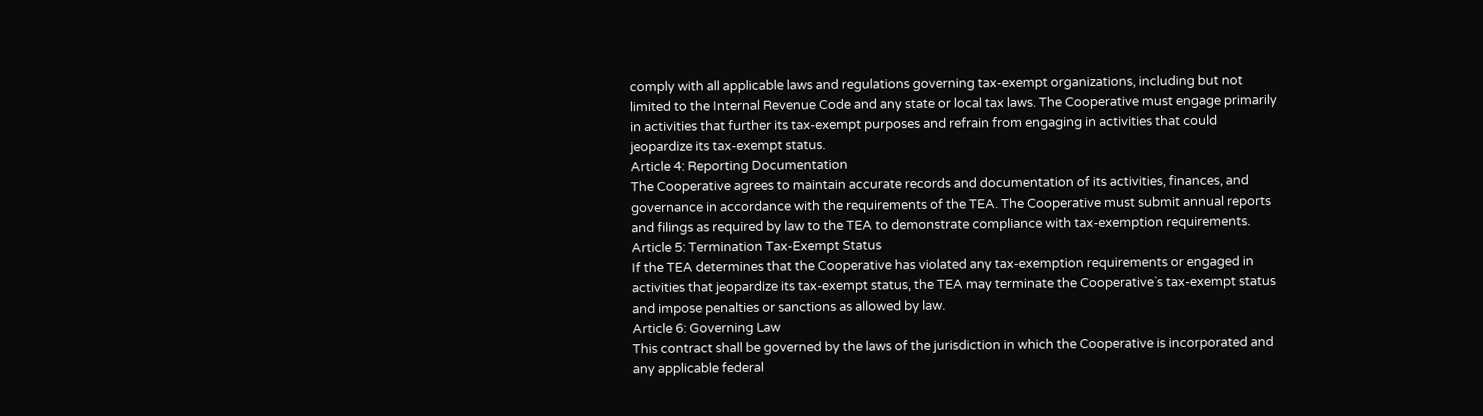comply with all applicable laws and regulations governing tax-exempt organizations, including but not limited to the Internal Revenue Code and any state or local tax laws. The Cooperative must engage primarily in activities that further its tax-exempt purposes and refrain from engaging in activities that could jeopardize its tax-exempt status.
Article 4: Reporting Documentation
The Cooperative agrees to maintain accurate records and documentation of its activities, finances, and governance in accordance with the requirements of the TEA. The Cooperative must submit annual reports and filings as required by law to the TEA to demonstrate compliance with tax-exemption requirements.
Article 5: Termination Tax-Exempt Status
If the TEA determines that the Cooperative has violated any tax-exemption requirements or engaged in activities that jeopardize its tax-exempt status, the TEA may terminate the Cooperative`s tax-exempt status and impose penalties or sanctions as allowed by law.
Article 6: Governing Law
This contract shall be governed by the laws of the jurisdiction in which the Cooperative is incorporated and any applicable federal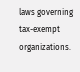laws governing tax-exempt organizations.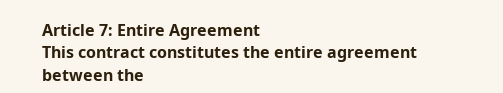Article 7: Entire Agreement
This contract constitutes the entire agreement between the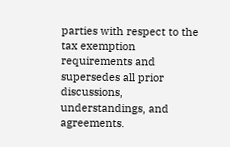parties with respect to the tax exemption requirements and supersedes all prior discussions, understandings, and agreements.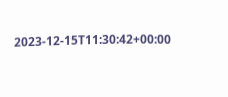2023-12-15T11:30:42+00:00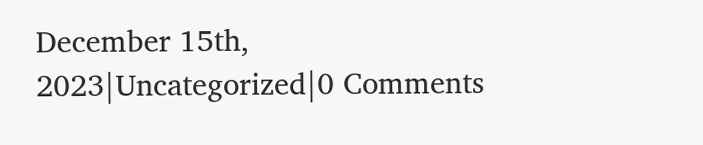December 15th, 2023|Uncategorized|0 Comments